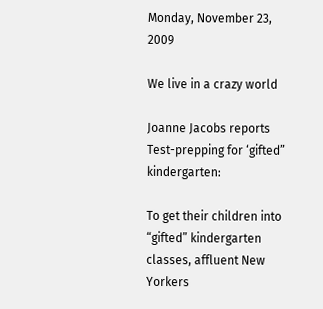Monday, November 23, 2009

We live in a crazy world

Joanne Jacobs reports Test-prepping for ‘gifted” kindergarten:

To get their children into “gifted” kindergarten classes, affluent New Yorkers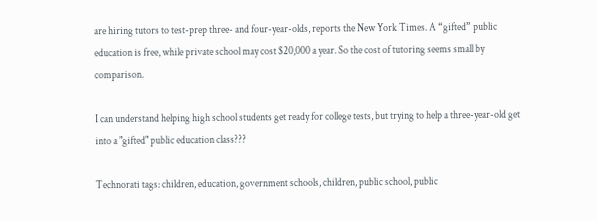are hiring tutors to test-prep three- and four-year-olds, reports the New York Times. A “gifted” public education is free, while private school may cost $20,000 a year. So the cost of tutoring seems small by comparison.

I can understand helping high school students get ready for college tests, but trying to help a three-year-old get into a "gifted" public education class???

Technorati tags: children, education, government schools, children, public school, public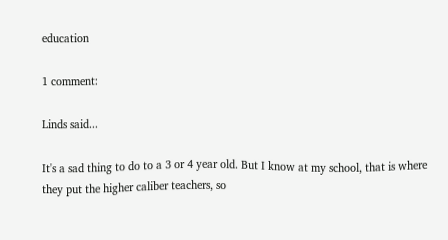education

1 comment:

Linds said...

It's a sad thing to do to a 3 or 4 year old. But I know at my school, that is where they put the higher caliber teachers, so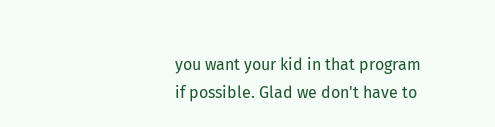you want your kid in that program if possible. Glad we don't have to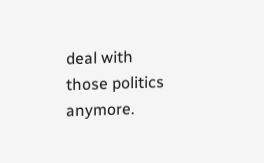deal with those politics anymore.